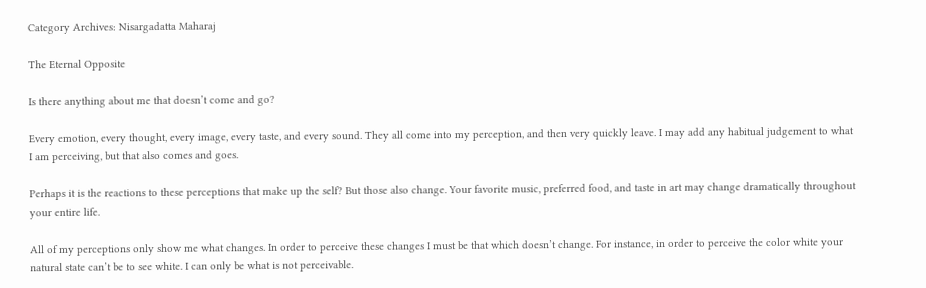Category Archives: Nisargadatta Maharaj

The Eternal Opposite

Is there anything about me that doesn’t come and go?

Every emotion, every thought, every image, every taste, and every sound. They all come into my perception, and then very quickly leave. I may add any habitual judgement to what I am perceiving, but that also comes and goes.

Perhaps it is the reactions to these perceptions that make up the self? But those also change. Your favorite music, preferred food, and taste in art may change dramatically throughout your entire life.

All of my perceptions only show me what changes. In order to perceive these changes I must be that which doesn’t change. For instance, in order to perceive the color white your natural state can’t be to see white. I can only be what is not perceivable.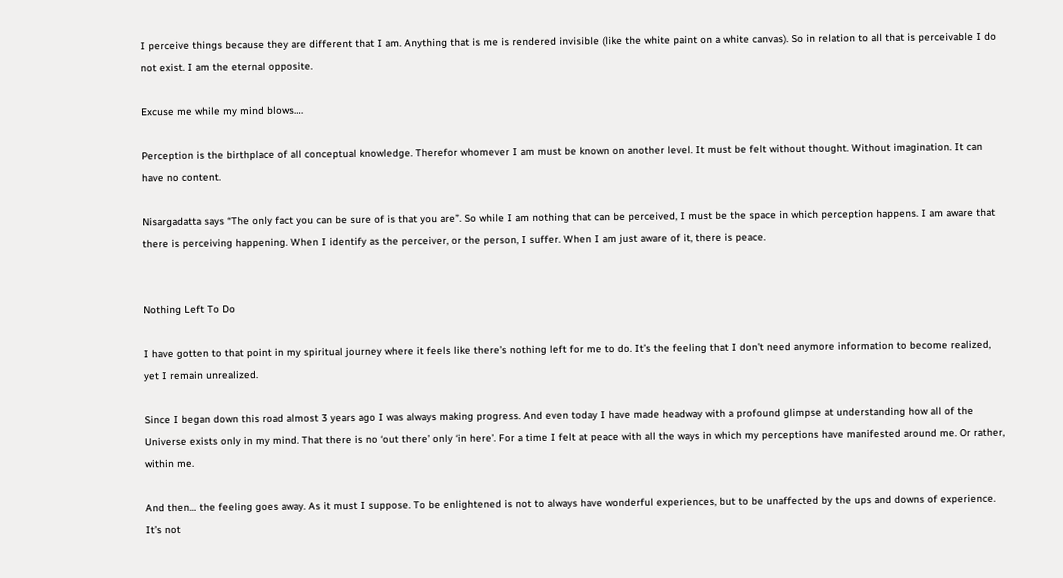I perceive things because they are different that I am. Anything that is me is rendered invisible (like the white paint on a white canvas). So in relation to all that is perceivable I do not exist. I am the eternal opposite.

Excuse me while my mind blows….

Perception is the birthplace of all conceptual knowledge. Therefor whomever I am must be known on another level. It must be felt without thought. Without imagination. It can have no content.

Nisargadatta says “The only fact you can be sure of is that you are”. So while I am nothing that can be perceived, I must be the space in which perception happens. I am aware that there is perceiving happening. When I identify as the perceiver, or the person, I suffer. When I am just aware of it, there is peace.


Nothing Left To Do

I have gotten to that point in my spiritual journey where it feels like there’s nothing left for me to do. It’s the feeling that I don’t need anymore information to become realized, yet I remain unrealized.

Since I began down this road almost 3 years ago I was always making progress. And even today I have made headway with a profound glimpse at understanding how all of the Universe exists only in my mind. That there is no ‘out there’ only ‘in here’. For a time I felt at peace with all the ways in which my perceptions have manifested around me. Or rather, within me.

And then… the feeling goes away. As it must I suppose. To be enlightened is not to always have wonderful experiences, but to be unaffected by the ups and downs of experience. It’s not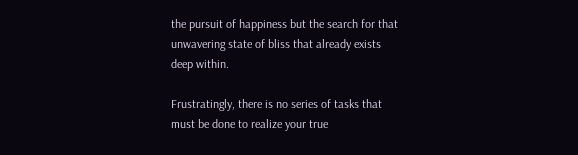the pursuit of happiness but the search for that unwavering state of bliss that already exists deep within.

Frustratingly, there is no series of tasks that must be done to realize your true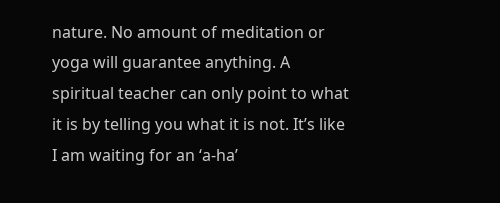nature. No amount of meditation or yoga will guarantee anything. A spiritual teacher can only point to what it is by telling you what it is not. It’s like I am waiting for an ‘a-ha’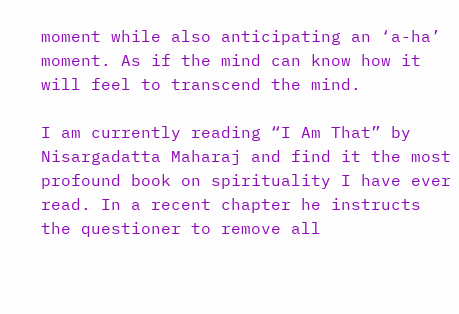moment while also anticipating an ‘a-ha’ moment. As if the mind can know how it will feel to transcend the mind.

I am currently reading “I Am That” by Nisargadatta Maharaj and find it the most profound book on spirituality I have ever read. In a recent chapter he instructs the questioner to remove all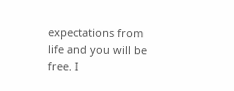expectations from life and you will be free. I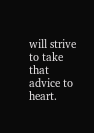will strive to take that advice to heart.